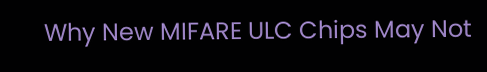Why New MIFARE ULC Chips May Not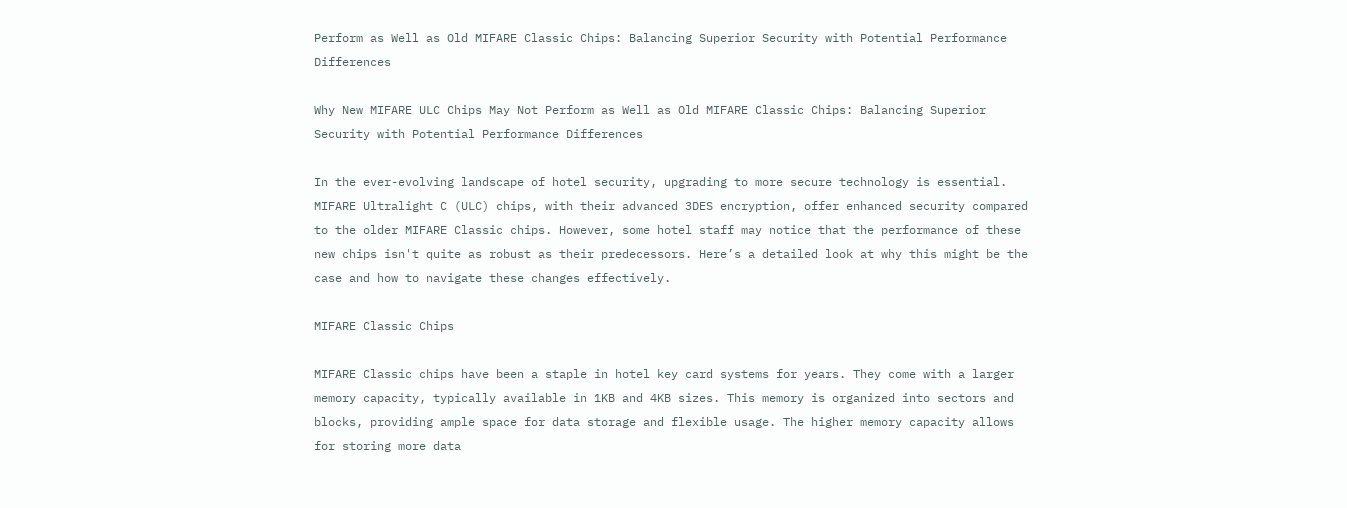Perform as Well as Old MIFARE Classic Chips: Balancing Superior Security with Potential Performance Differences

Why New MIFARE ULC Chips May Not Perform as Well as Old MIFARE Classic Chips: Balancing Superior Security with Potential Performance Differences

In the ever-evolving landscape of hotel security, upgrading to more secure technology is essential. MIFARE Ultralight C (ULC) chips, with their advanced 3DES encryption, offer enhanced security compared to the older MIFARE Classic chips. However, some hotel staff may notice that the performance of these new chips isn't quite as robust as their predecessors. Here’s a detailed look at why this might be the case and how to navigate these changes effectively.

MIFARE Classic Chips

MIFARE Classic chips have been a staple in hotel key card systems for years. They come with a larger memory capacity, typically available in 1KB and 4KB sizes. This memory is organized into sectors and blocks, providing ample space for data storage and flexible usage. The higher memory capacity allows for storing more data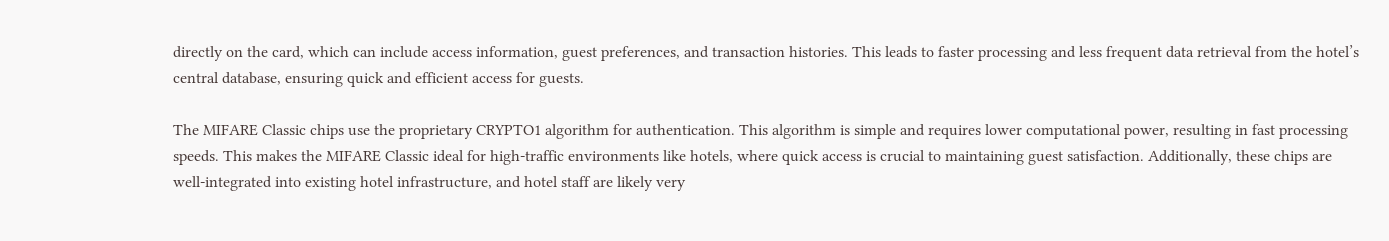directly on the card, which can include access information, guest preferences, and transaction histories. This leads to faster processing and less frequent data retrieval from the hotel’s central database, ensuring quick and efficient access for guests.

The MIFARE Classic chips use the proprietary CRYPTO1 algorithm for authentication. This algorithm is simple and requires lower computational power, resulting in fast processing speeds. This makes the MIFARE Classic ideal for high-traffic environments like hotels, where quick access is crucial to maintaining guest satisfaction. Additionally, these chips are well-integrated into existing hotel infrastructure, and hotel staff are likely very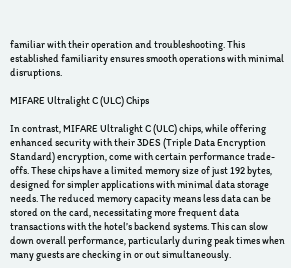familiar with their operation and troubleshooting. This established familiarity ensures smooth operations with minimal disruptions.

MIFARE Ultralight C (ULC) Chips

In contrast, MIFARE Ultralight C (ULC) chips, while offering enhanced security with their 3DES (Triple Data Encryption Standard) encryption, come with certain performance trade-offs. These chips have a limited memory size of just 192 bytes, designed for simpler applications with minimal data storage needs. The reduced memory capacity means less data can be stored on the card, necessitating more frequent data transactions with the hotel’s backend systems. This can slow down overall performance, particularly during peak times when many guests are checking in or out simultaneously.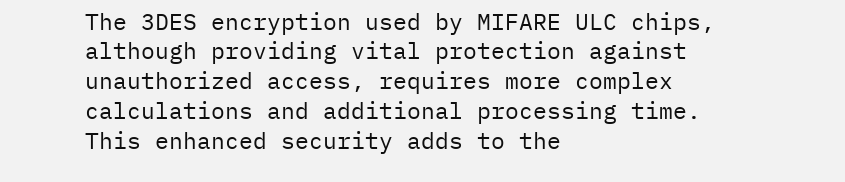The 3DES encryption used by MIFARE ULC chips, although providing vital protection against unauthorized access, requires more complex calculations and additional processing time. This enhanced security adds to the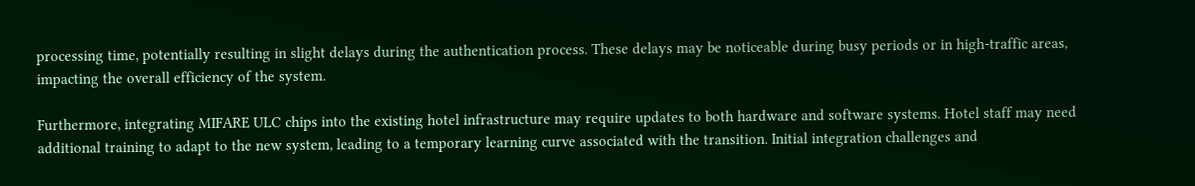processing time, potentially resulting in slight delays during the authentication process. These delays may be noticeable during busy periods or in high-traffic areas, impacting the overall efficiency of the system.

Furthermore, integrating MIFARE ULC chips into the existing hotel infrastructure may require updates to both hardware and software systems. Hotel staff may need additional training to adapt to the new system, leading to a temporary learning curve associated with the transition. Initial integration challenges and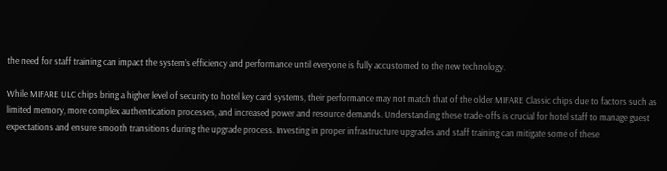the need for staff training can impact the system’s efficiency and performance until everyone is fully accustomed to the new technology.

While MIFARE ULC chips bring a higher level of security to hotel key card systems, their performance may not match that of the older MIFARE Classic chips due to factors such as limited memory, more complex authentication processes, and increased power and resource demands. Understanding these trade-offs is crucial for hotel staff to manage guest expectations and ensure smooth transitions during the upgrade process. Investing in proper infrastructure upgrades and staff training can mitigate some of these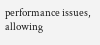performance issues, allowing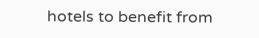hotels to benefit from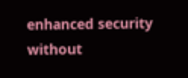enhanced security without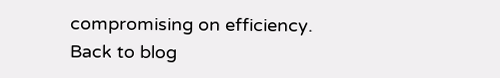compromising on efficiency.
Back to blog